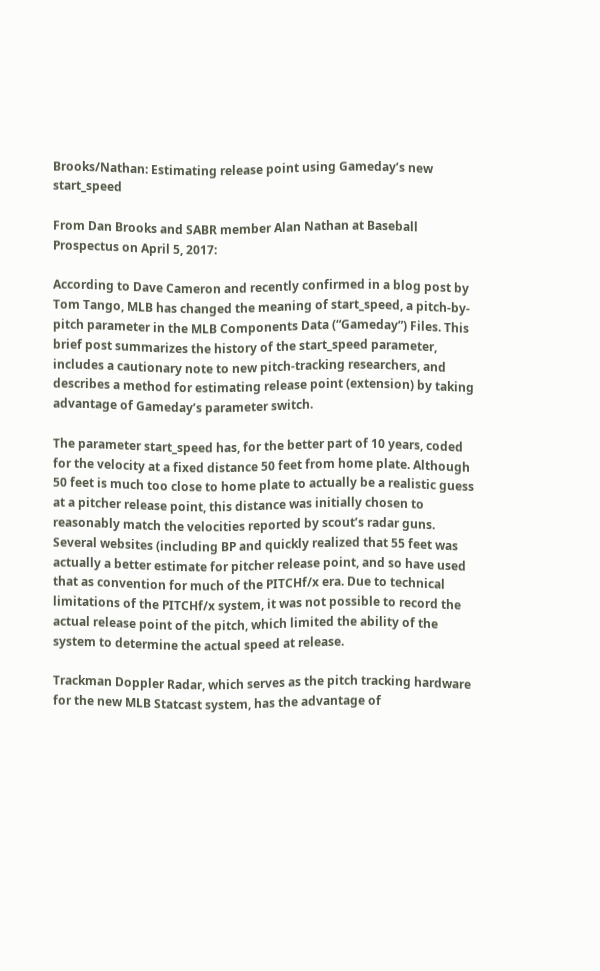Brooks/Nathan: Estimating release point using Gameday’s new start_speed

From Dan Brooks and SABR member Alan Nathan at Baseball Prospectus on April 5, 2017:

According to Dave Cameron and recently confirmed in a blog post by Tom Tango, MLB has changed the meaning of start_speed, a pitch-by-pitch parameter in the MLB Components Data (“Gameday”) Files. This brief post summarizes the history of the start_speed parameter, includes a cautionary note to new pitch-tracking researchers, and describes a method for estimating release point (extension) by taking advantage of Gameday’s parameter switch.

The parameter start_speed has, for the better part of 10 years, coded for the velocity at a fixed distance 50 feet from home plate. Although 50 feet is much too close to home plate to actually be a realistic guess at a pitcher release point, this distance was initially chosen to reasonably match the velocities reported by scout’s radar guns. Several websites (including BP and quickly realized that 55 feet was actually a better estimate for pitcher release point, and so have used that as convention for much of the PITCHf/x era. Due to technical limitations of the PITCHf/x system, it was not possible to record the actual release point of the pitch, which limited the ability of the system to determine the actual speed at release.

Trackman Doppler Radar, which serves as the pitch tracking hardware for the new MLB Statcast system, has the advantage of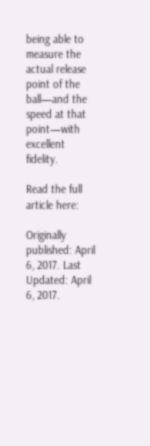being able to measure the actual release point of the ball—and the speed at that point—with excellent fidelity.

Read the full article here:

Originally published: April 6, 2017. Last Updated: April 6, 2017.